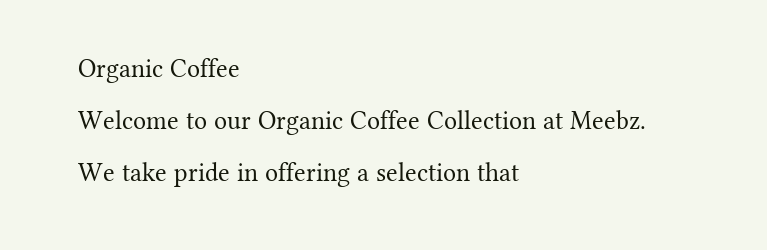Organic Coffee
Welcome to our Organic Coffee Collection at Meebz. We take pride in offering a selection that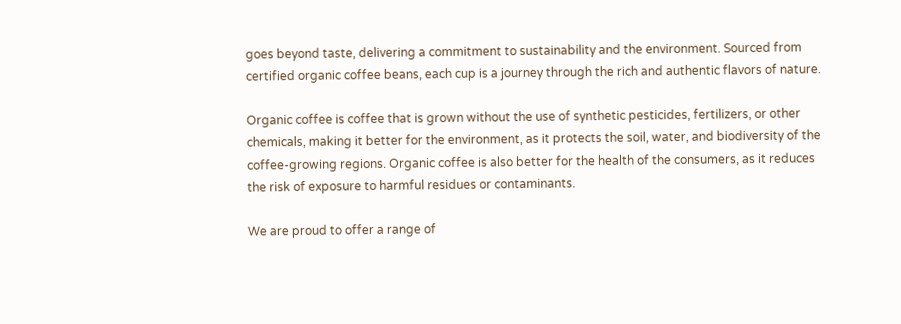goes beyond taste, delivering a commitment to sustainability and the environment. Sourced from certified organic coffee beans, each cup is a journey through the rich and authentic flavors of nature.

Organic coffee is coffee that is grown without the use of synthetic pesticides, fertilizers, or other chemicals, making it better for the environment, as it protects the soil, water, and biodiversity of the coffee-growing regions. Organic coffee is also better for the health of the consumers, as it reduces the risk of exposure to harmful residues or contaminants.

We are proud to offer a range of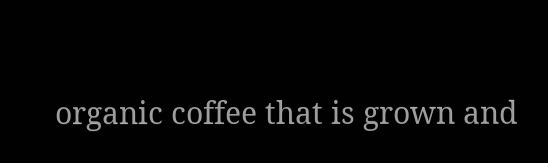organic coffee that is grown and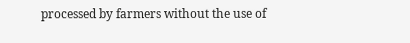processed by farmers without the use of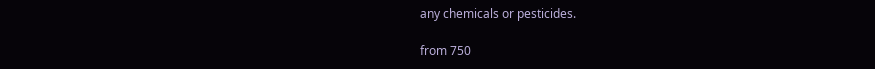any chemicals or pesticides.

from 750